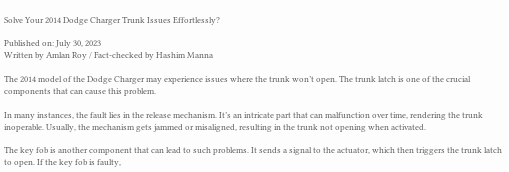Solve Your 2014 Dodge Charger Trunk Issues Effortlessly?

Published on: July 30, 2023
Written by Amlan Roy / Fact-checked by Hashim Manna

The 2014 model of the Dodge Charger may experience issues where the trunk won’t open. The trunk latch is one of the crucial components that can cause this problem.

In many instances, the fault lies in the release mechanism. It’s an intricate part that can malfunction over time, rendering the trunk inoperable. Usually, the mechanism gets jammed or misaligned, resulting in the trunk not opening when activated.

The key fob is another component that can lead to such problems. It sends a signal to the actuator, which then triggers the trunk latch to open. If the key fob is faulty,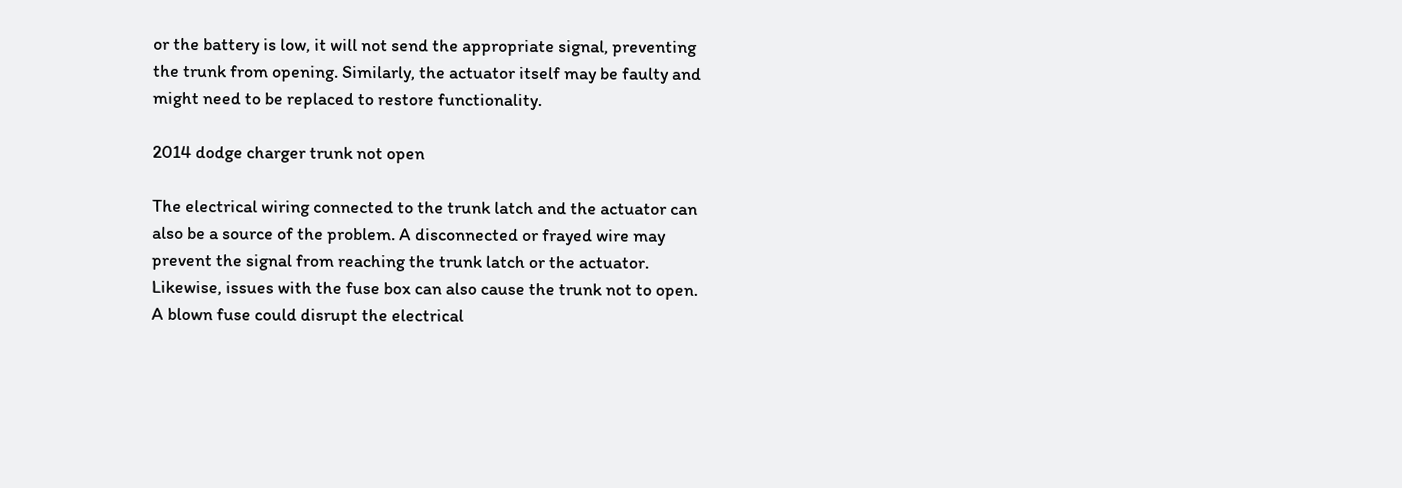or the battery is low, it will not send the appropriate signal, preventing the trunk from opening. Similarly, the actuator itself may be faulty and might need to be replaced to restore functionality.

2014 dodge charger trunk not open

The electrical wiring connected to the trunk latch and the actuator can also be a source of the problem. A disconnected or frayed wire may prevent the signal from reaching the trunk latch or the actuator. Likewise, issues with the fuse box can also cause the trunk not to open. A blown fuse could disrupt the electrical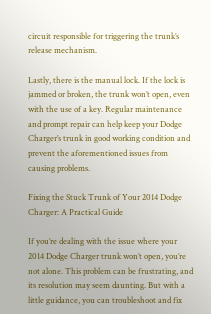circuit responsible for triggering the trunk’s release mechanism.

Lastly, there is the manual lock. If the lock is jammed or broken, the trunk won’t open, even with the use of a key. Regular maintenance and prompt repair can help keep your Dodge Charger’s trunk in good working condition and prevent the aforementioned issues from causing problems.

Fixing the Stuck Trunk of Your 2014 Dodge Charger: A Practical Guide

If you’re dealing with the issue where your 2014 Dodge Charger trunk won’t open, you’re not alone. This problem can be frustrating, and its resolution may seem daunting. But with a little guidance, you can troubleshoot and fix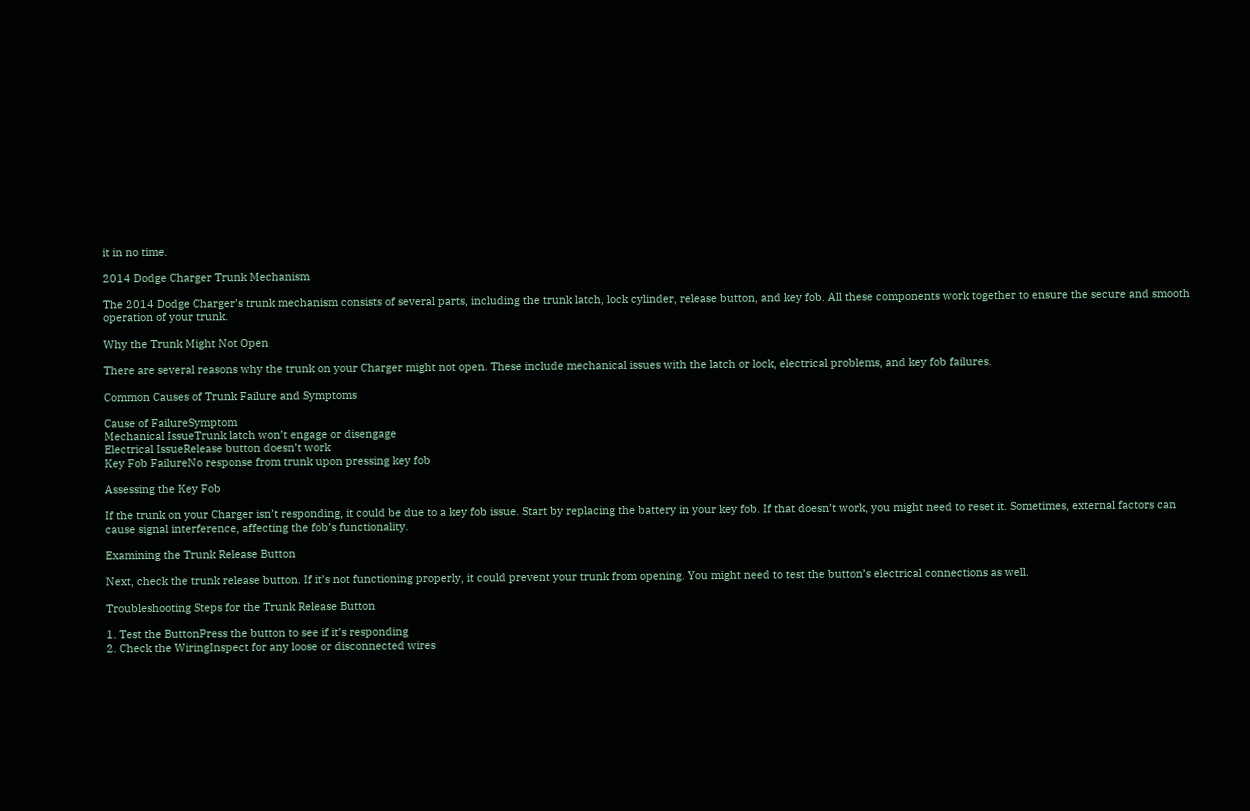it in no time.

2014 Dodge Charger Trunk Mechanism

The 2014 Dodge Charger’s trunk mechanism consists of several parts, including the trunk latch, lock cylinder, release button, and key fob. All these components work together to ensure the secure and smooth operation of your trunk.

Why the Trunk Might Not Open

There are several reasons why the trunk on your Charger might not open. These include mechanical issues with the latch or lock, electrical problems, and key fob failures.

Common Causes of Trunk Failure and Symptoms

Cause of FailureSymptom
Mechanical IssueTrunk latch won’t engage or disengage
Electrical IssueRelease button doesn’t work
Key Fob FailureNo response from trunk upon pressing key fob

Assessing the Key Fob

If the trunk on your Charger isn’t responding, it could be due to a key fob issue. Start by replacing the battery in your key fob. If that doesn’t work, you might need to reset it. Sometimes, external factors can cause signal interference, affecting the fob’s functionality.

Examining the Trunk Release Button

Next, check the trunk release button. If it’s not functioning properly, it could prevent your trunk from opening. You might need to test the button’s electrical connections as well.

Troubleshooting Steps for the Trunk Release Button

1. Test the ButtonPress the button to see if it’s responding
2. Check the WiringInspect for any loose or disconnected wires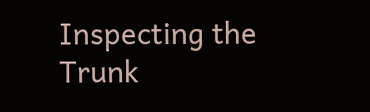Inspecting the Trunk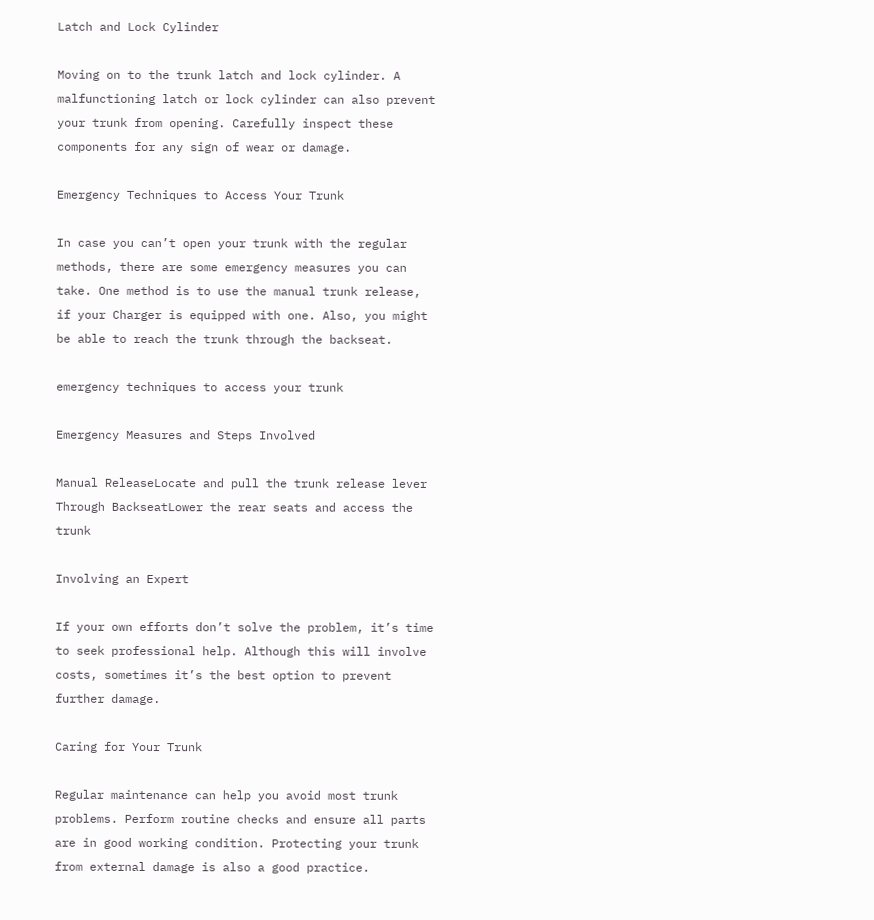Latch and Lock Cylinder

Moving on to the trunk latch and lock cylinder. A malfunctioning latch or lock cylinder can also prevent your trunk from opening. Carefully inspect these components for any sign of wear or damage.

Emergency Techniques to Access Your Trunk

In case you can’t open your trunk with the regular methods, there are some emergency measures you can take. One method is to use the manual trunk release, if your Charger is equipped with one. Also, you might be able to reach the trunk through the backseat.

emergency techniques to access your trunk

Emergency Measures and Steps Involved

Manual ReleaseLocate and pull the trunk release lever
Through BackseatLower the rear seats and access the trunk

Involving an Expert

If your own efforts don’t solve the problem, it’s time to seek professional help. Although this will involve costs, sometimes it’s the best option to prevent further damage.

Caring for Your Trunk

Regular maintenance can help you avoid most trunk problems. Perform routine checks and ensure all parts are in good working condition. Protecting your trunk from external damage is also a good practice.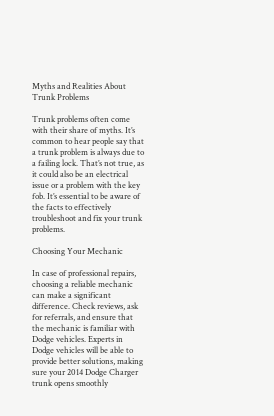Myths and Realities About Trunk Problems

Trunk problems often come with their share of myths. It’s common to hear people say that a trunk problem is always due to a failing lock. That’s not true, as it could also be an electrical issue or a problem with the key fob. It’s essential to be aware of the facts to effectively troubleshoot and fix your trunk problems.

Choosing Your Mechanic

In case of professional repairs, choosing a reliable mechanic can make a significant difference. Check reviews, ask for referrals, and ensure that the mechanic is familiar with Dodge vehicles. Experts in Dodge vehicles will be able to provide better solutions, making sure your 2014 Dodge Charger trunk opens smoothly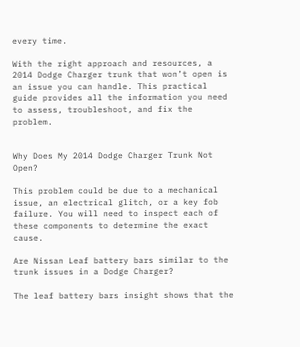every time.

With the right approach and resources, a 2014 Dodge Charger trunk that won’t open is an issue you can handle. This practical guide provides all the information you need to assess, troubleshoot, and fix the problem.


Why Does My 2014 Dodge Charger Trunk Not Open?

This problem could be due to a mechanical issue, an electrical glitch, or a key fob failure. You will need to inspect each of these components to determine the exact cause.

Are Nissan Leaf battery bars similar to the trunk issues in a Dodge Charger?

The leaf battery bars insight shows that the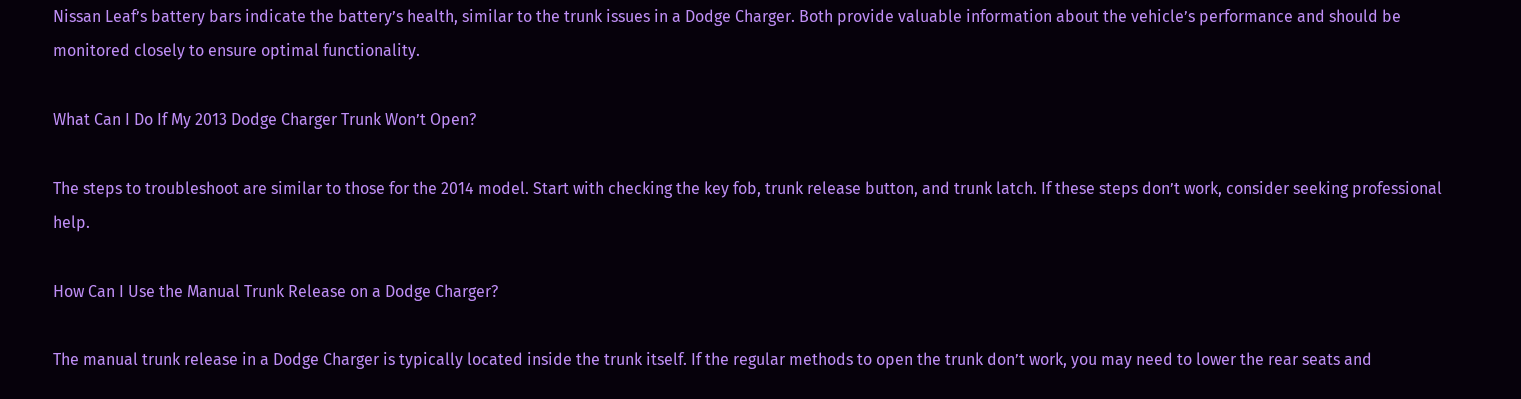Nissan Leaf’s battery bars indicate the battery’s health, similar to the trunk issues in a Dodge Charger. Both provide valuable information about the vehicle’s performance and should be monitored closely to ensure optimal functionality.

What Can I Do If My 2013 Dodge Charger Trunk Won’t Open?

The steps to troubleshoot are similar to those for the 2014 model. Start with checking the key fob, trunk release button, and trunk latch. If these steps don’t work, consider seeking professional help.

How Can I Use the Manual Trunk Release on a Dodge Charger?

The manual trunk release in a Dodge Charger is typically located inside the trunk itself. If the regular methods to open the trunk don’t work, you may need to lower the rear seats and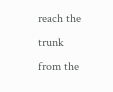reach the trunk from the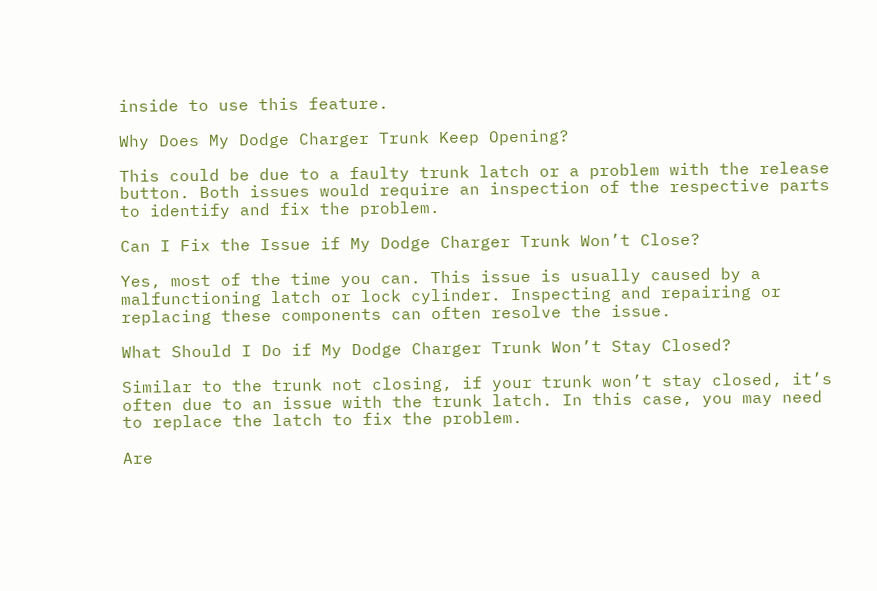inside to use this feature.

Why Does My Dodge Charger Trunk Keep Opening?

This could be due to a faulty trunk latch or a problem with the release button. Both issues would require an inspection of the respective parts to identify and fix the problem.

Can I Fix the Issue if My Dodge Charger Trunk Won’t Close?

Yes, most of the time you can. This issue is usually caused by a malfunctioning latch or lock cylinder. Inspecting and repairing or replacing these components can often resolve the issue.

What Should I Do if My Dodge Charger Trunk Won’t Stay Closed?

Similar to the trunk not closing, if your trunk won’t stay closed, it’s often due to an issue with the trunk latch. In this case, you may need to replace the latch to fix the problem.

Are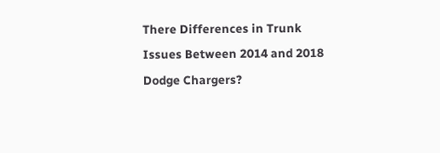There Differences in Trunk Issues Between 2014 and 2018 Dodge Chargers?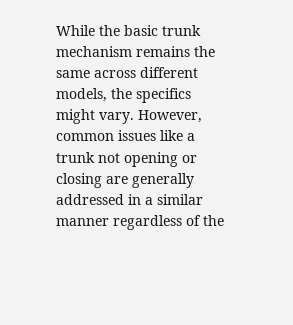While the basic trunk mechanism remains the same across different models, the specifics might vary. However, common issues like a trunk not opening or closing are generally addressed in a similar manner regardless of the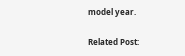model year.

Related Post: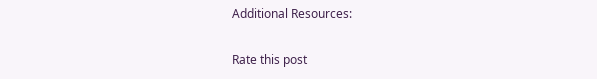Additional Resources:

Rate this post